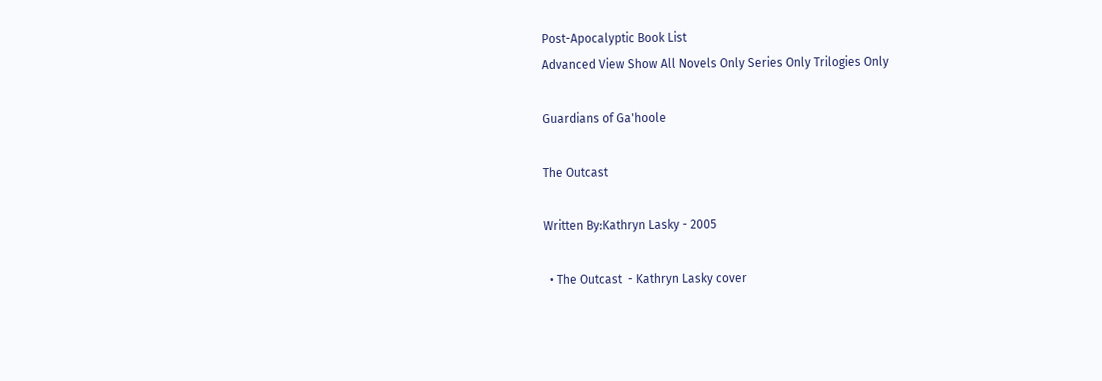Post-Apocalyptic Book List
Advanced View Show All Novels Only Series Only Trilogies Only

Guardians of Ga'hoole

The Outcast

Written By:Kathryn Lasky - 2005

  • The Outcast  - Kathryn Lasky cover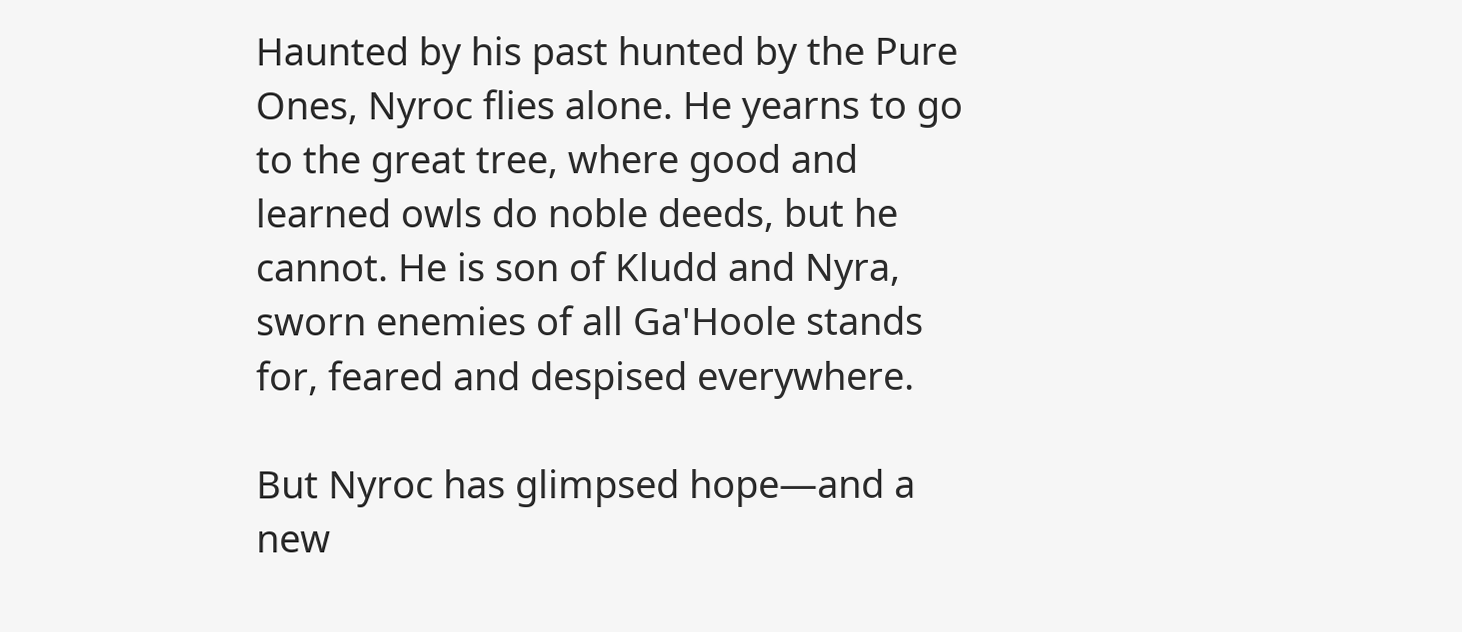Haunted by his past hunted by the Pure Ones, Nyroc flies alone. He yearns to go to the great tree, where good and learned owls do noble deeds, but he cannot. He is son of Kludd and Nyra, sworn enemies of all Ga'Hoole stands for, feared and despised everywhere.

But Nyroc has glimpsed hope—and a new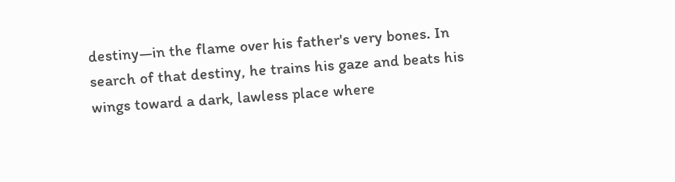destiny—in the flame over his father's very bones. In search of that destiny, he trains his gaze and beats his wings toward a dark, lawless place where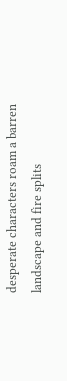desperate characters roam a barren landscape and fire splits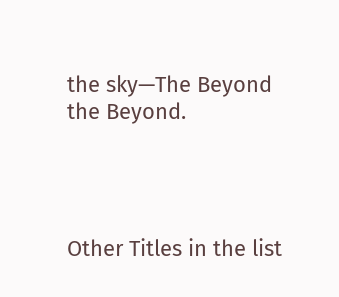the sky—The Beyond the Beyond.




Other Titles in the list